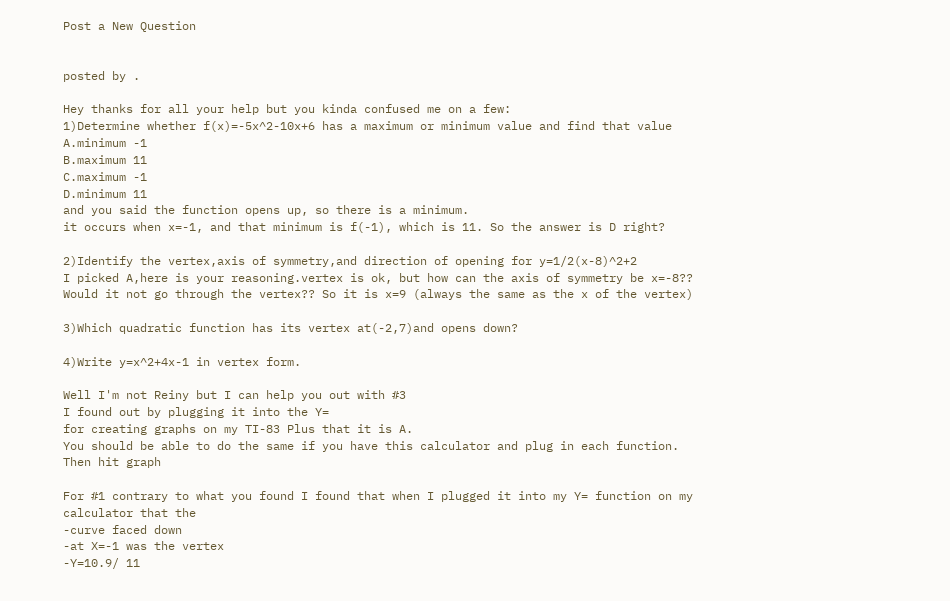Post a New Question


posted by .

Hey thanks for all your help but you kinda confused me on a few:
1)Determine whether f(x)=-5x^2-10x+6 has a maximum or minimum value and find that value
A.minimum -1
B.maximum 11
C.maximum -1
D.minimum 11
and you said the function opens up, so there is a minimum.
it occurs when x=-1, and that minimum is f(-1), which is 11. So the answer is D right?

2)Identify the vertex,axis of symmetry,and direction of opening for y=1/2(x-8)^2+2
I picked A,here is your reasoning.vertex is ok, but how can the axis of symmetry be x=-8?? Would it not go through the vertex?? So it is x=9 (always the same as the x of the vertex)

3)Which quadratic function has its vertex at(-2,7)and opens down?

4)Write y=x^2+4x-1 in vertex form.

Well I'm not Reiny but I can help you out with #3
I found out by plugging it into the Y=
for creating graphs on my TI-83 Plus that it is A.
You should be able to do the same if you have this calculator and plug in each function. Then hit graph

For #1 contrary to what you found I found that when I plugged it into my Y= function on my calculator that the
-curve faced down
-at X=-1 was the vertex
-Y=10.9/ 11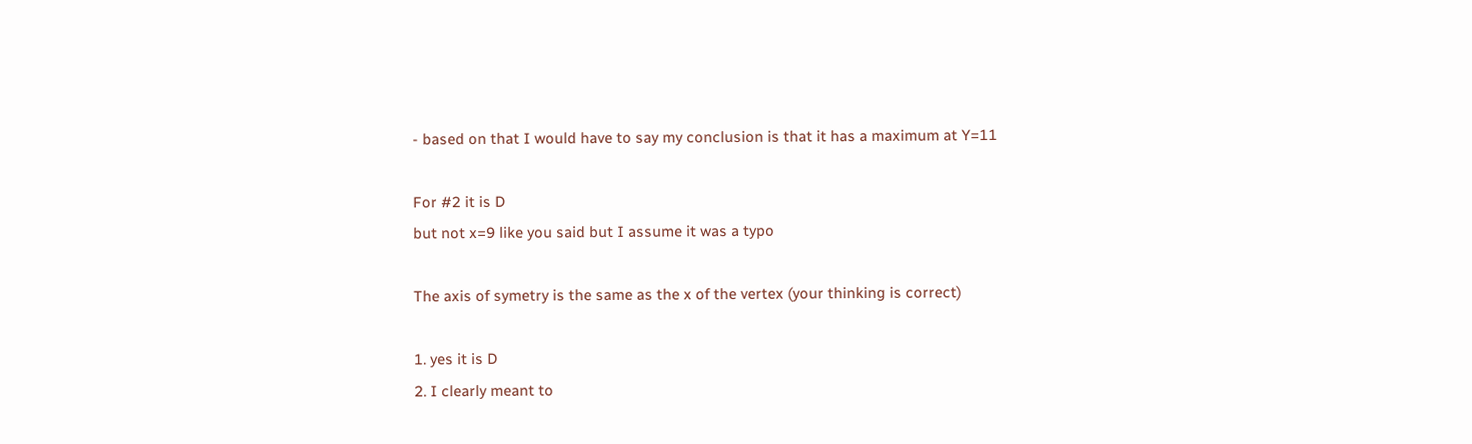- based on that I would have to say my conclusion is that it has a maximum at Y=11

For #2 it is D
but not x=9 like you said but I assume it was a typo

The axis of symetry is the same as the x of the vertex (your thinking is correct)

1. yes it is D
2. I clearly meant to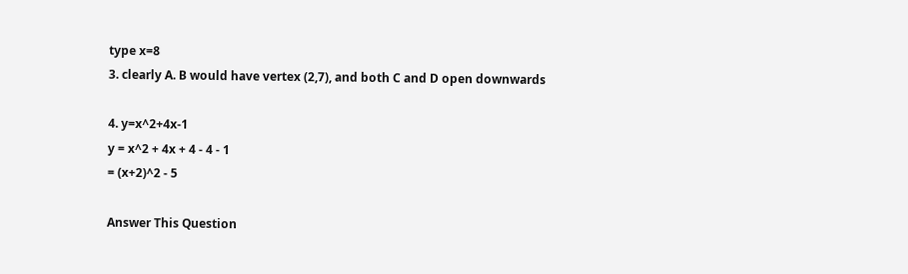type x=8
3. clearly A. B would have vertex (2,7), and both C and D open downwards

4. y=x^2+4x-1
y = x^2 + 4x + 4 - 4 - 1
= (x+2)^2 - 5

Answer This Question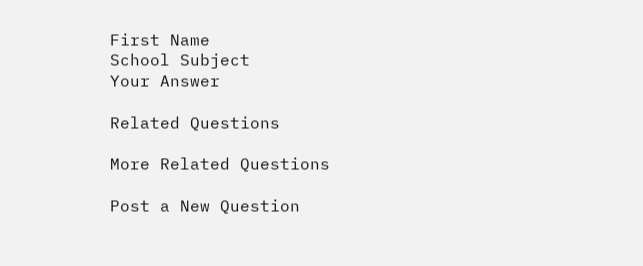First Name
School Subject
Your Answer

Related Questions

More Related Questions

Post a New Question